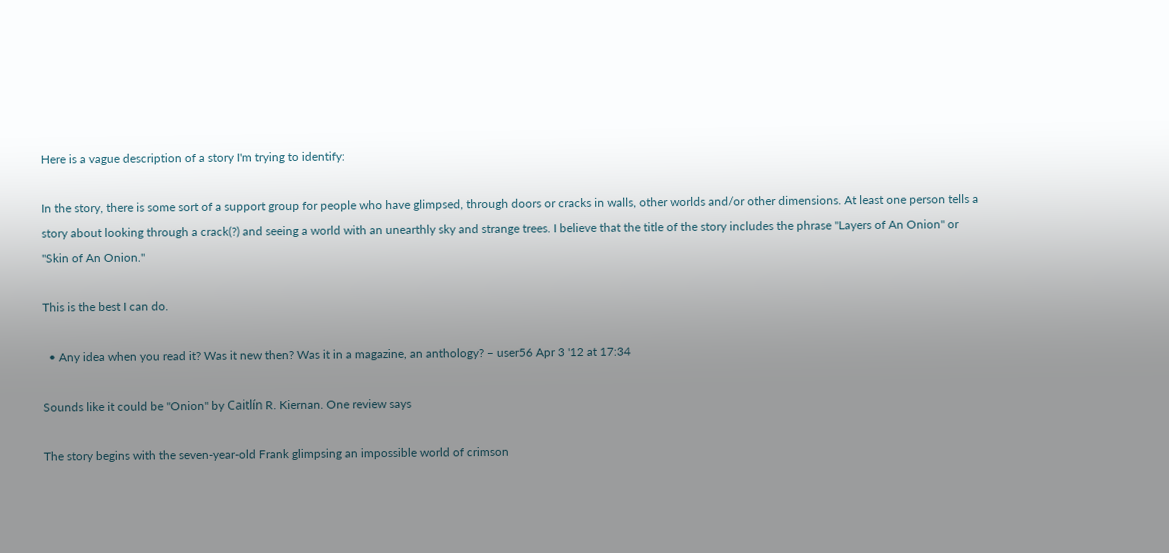Here is a vague description of a story I'm trying to identify:

In the story, there is some sort of a support group for people who have glimpsed, through doors or cracks in walls, other worlds and/or other dimensions. At least one person tells a story about looking through a crack(?) and seeing a world with an unearthly sky and strange trees. I believe that the title of the story includes the phrase "Layers of An Onion" or "Skin of An Onion."

This is the best I can do.

  • Any idea when you read it? Was it new then? Was it in a magazine, an anthology? – user56 Apr 3 '12 at 17:34

Sounds like it could be "Onion" by Caitlín R. Kiernan. One review says

The story begins with the seven-year-old Frank glimpsing an impossible world of crimson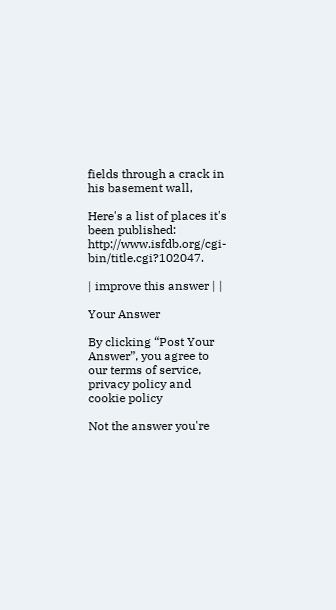fields through a crack in his basement wall,

Here's a list of places it's been published: http://www.isfdb.org/cgi-bin/title.cgi?102047.

| improve this answer | |

Your Answer

By clicking “Post Your Answer”, you agree to our terms of service, privacy policy and cookie policy

Not the answer you're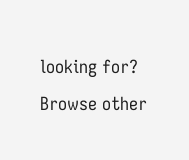looking for? Browse other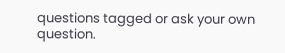questions tagged or ask your own question.